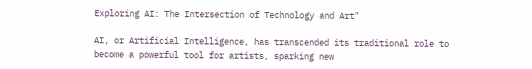Exploring AI: The Intersection of Technology and Art"

AI, or Artificial Intelligence, has transcended its traditional role to become a powerful tool for artists, sparking new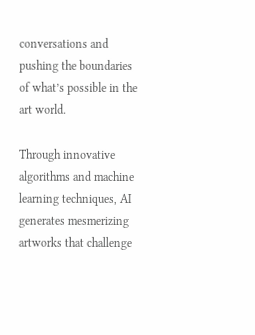conversations and pushing the boundaries of what’s possible in the art world.

Through innovative algorithms and machine learning techniques, AI generates mesmerizing artworks that challenge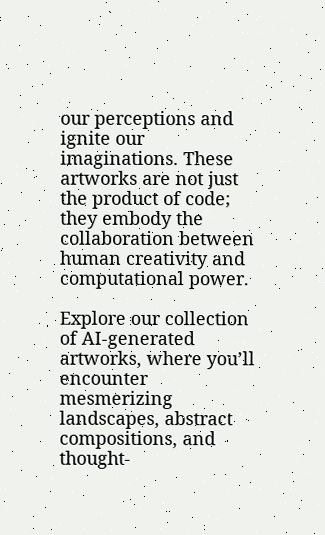our perceptions and ignite our imaginations. These artworks are not just the product of code; they embody the collaboration between human creativity and computational power.

Explore our collection of AI-generated artworks, where you’ll encounter mesmerizing landscapes, abstract compositions, and thought-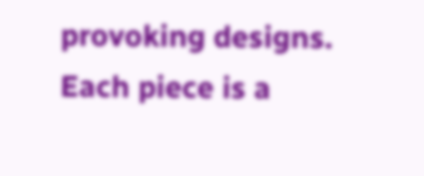provoking designs. Each piece is a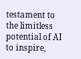testament to the limitless potential of AI to inspire,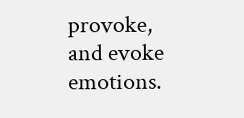provoke, and evoke emotions.